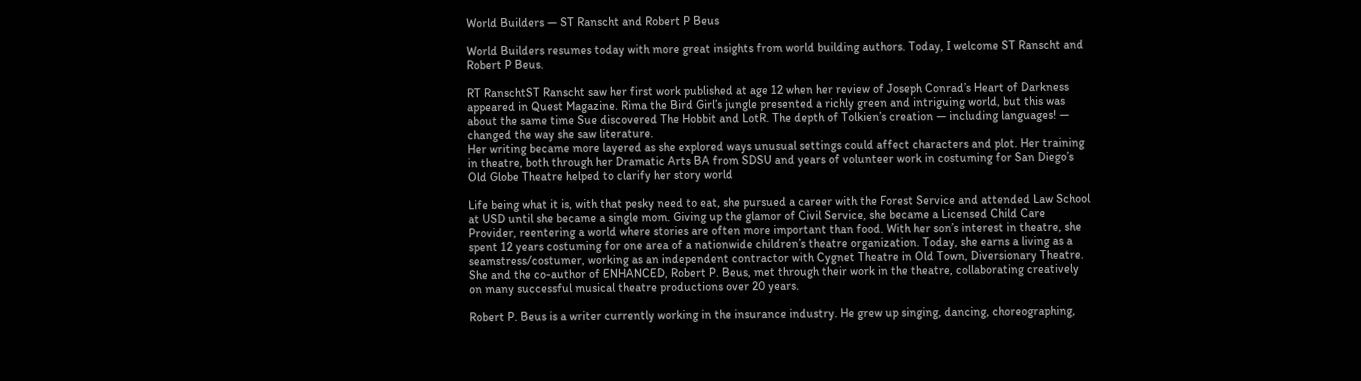World Builders — ST Ranscht and Robert P Beus

World Builders resumes today with more great insights from world building authors. Today, I welcome ST Ranscht and Robert P Beus.

RT RanschtST Ranscht saw her first work published at age 12 when her review of Joseph Conrad’s Heart of Darkness appeared in Quest Magazine. Rima the Bird Girl’s jungle presented a richly green and intriguing world, but this was about the same time Sue discovered The Hobbit and LotR. The depth of Tolkien’s creation — including languages! — changed the way she saw literature.
Her writing became more layered as she explored ways unusual settings could affect characters and plot. Her training in theatre, both through her Dramatic Arts BA from SDSU and years of volunteer work in costuming for San Diego’s Old Globe Theatre helped to clarify her story world

Life being what it is, with that pesky need to eat, she pursued a career with the Forest Service and attended Law School at USD until she became a single mom. Giving up the glamor of Civil Service, she became a Licensed Child Care Provider, reentering a world where stories are often more important than food. With her son’s interest in theatre, she spent 12 years costuming for one area of a nationwide children’s theatre organization. Today, she earns a living as a seamstress/costumer, working as an independent contractor with Cygnet Theatre in Old Town, Diversionary Theatre. She and the co-author of ENHANCED, Robert P. Beus, met through their work in the theatre, collaborating creatively on many successful musical theatre productions over 20 years.

Robert P. Beus is a writer currently working in the insurance industry. He grew up singing, dancing, choreographing,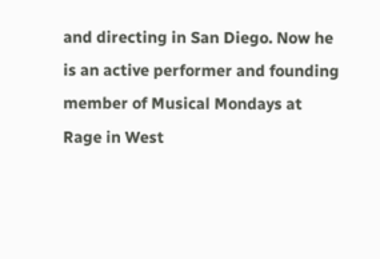and directing in San Diego. Now he is an active performer and founding member of Musical Mondays at Rage in West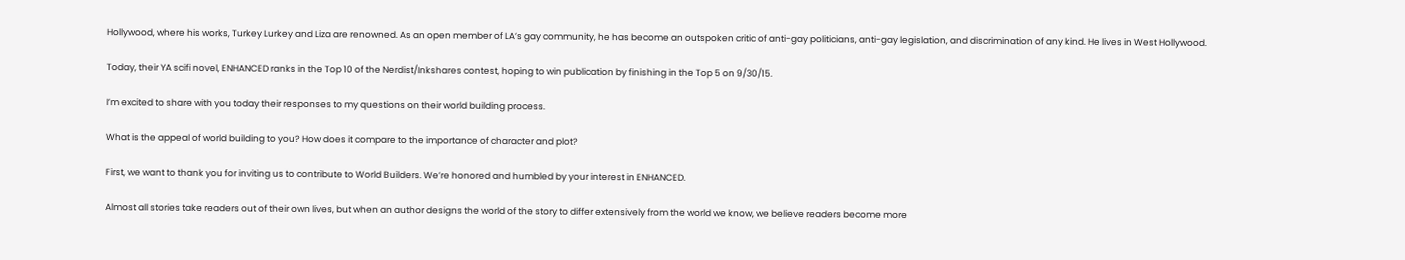Hollywood, where his works, Turkey Lurkey and Liza are renowned. As an open member of LA’s gay community, he has become an outspoken critic of anti-gay politicians, anti-gay legislation, and discrimination of any kind. He lives in West Hollywood.

Today, their YA scifi novel, ENHANCED ranks in the Top 10 of the Nerdist/Inkshares contest, hoping to win publication by finishing in the Top 5 on 9/30/15.

I’m excited to share with you today their responses to my questions on their world building process.

What is the appeal of world building to you? How does it compare to the importance of character and plot?

First, we want to thank you for inviting us to contribute to World Builders. We’re honored and humbled by your interest in ENHANCED.

Almost all stories take readers out of their own lives, but when an author designs the world of the story to differ extensively from the world we know, we believe readers become more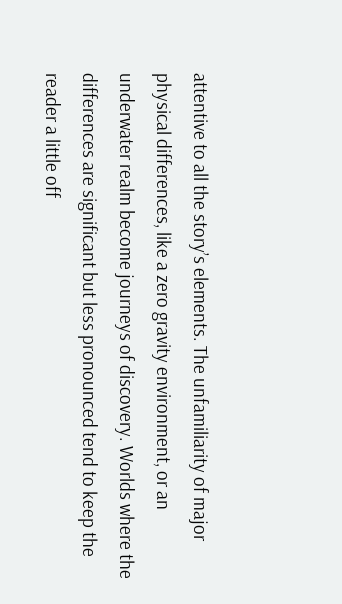attentive to all the story’s elements. The unfamiliarity of major physical differences, like a zero gravity environment, or an underwater realm become journeys of discovery. Worlds where the differences are significant but less pronounced tend to keep the reader a little off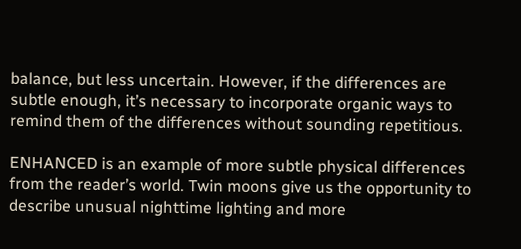balance, but less uncertain. However, if the differences are subtle enough, it’s necessary to incorporate organic ways to remind them of the differences without sounding repetitious.

ENHANCED is an example of more subtle physical differences from the reader’s world. Twin moons give us the opportunity to describe unusual nighttime lighting and more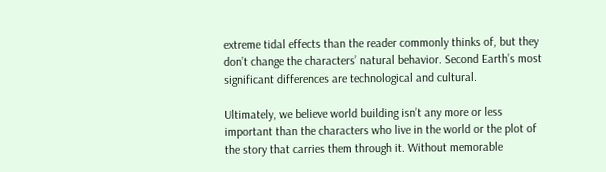extreme tidal effects than the reader commonly thinks of, but they don’t change the characters’ natural behavior. Second Earth’s most significant differences are technological and cultural.

Ultimately, we believe world building isn’t any more or less important than the characters who live in the world or the plot of the story that carries them through it. Without memorable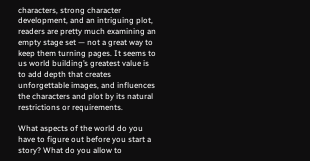characters, strong character development, and an intriguing plot, readers are pretty much examining an empty stage set — not a great way to keep them turning pages. It seems to us world building’s greatest value is to add depth that creates unforgettable images, and influences the characters and plot by its natural restrictions or requirements.

What aspects of the world do you have to figure out before you start a story? What do you allow to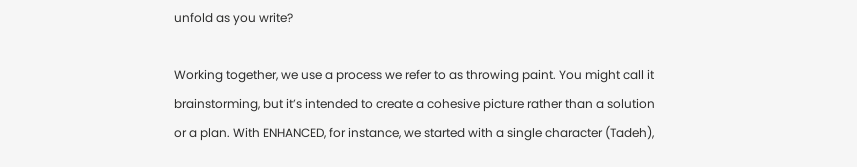unfold as you write?

Working together, we use a process we refer to as throwing paint. You might call it brainstorming, but it’s intended to create a cohesive picture rather than a solution or a plan. With ENHANCED, for instance, we started with a single character (Tadeh),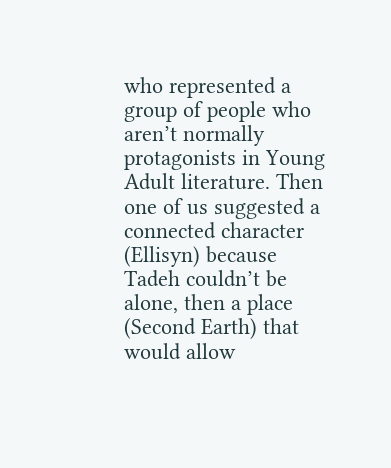who represented a group of people who aren’t normally protagonists in Young Adult literature. Then one of us suggested a connected character (Ellisyn) because Tadeh couldn’t be alone, then a place (Second Earth) that would allow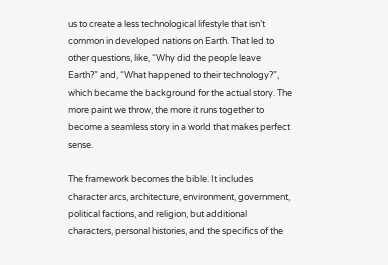us to create a less technological lifestyle that isn’t common in developed nations on Earth. That led to other questions, like, “Why did the people leave Earth?” and, “What happened to their technology?”, which became the background for the actual story. The more paint we throw, the more it runs together to become a seamless story in a world that makes perfect sense.

The framework becomes the bible. It includes character arcs, architecture, environment, government, political factions, and religion, but additional characters, personal histories, and the specifics of the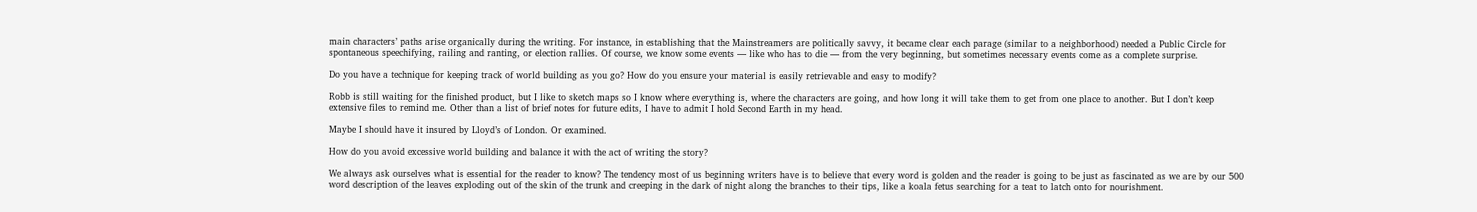main characters’ paths arise organically during the writing. For instance, in establishing that the Mainstreamers are politically savvy, it became clear each parage (similar to a neighborhood) needed a Public Circle for spontaneous speechifying, railing and ranting, or election rallies. Of course, we know some events — like who has to die — from the very beginning, but sometimes necessary events come as a complete surprise.

Do you have a technique for keeping track of world building as you go? How do you ensure your material is easily retrievable and easy to modify?

Robb is still waiting for the finished product, but I like to sketch maps so I know where everything is, where the characters are going, and how long it will take them to get from one place to another. But I don’t keep extensive files to remind me. Other than a list of brief notes for future edits, I have to admit I hold Second Earth in my head.

Maybe I should have it insured by Lloyd’s of London. Or examined.

How do you avoid excessive world building and balance it with the act of writing the story?

We always ask ourselves what is essential for the reader to know? The tendency most of us beginning writers have is to believe that every word is golden and the reader is going to be just as fascinated as we are by our 500 word description of the leaves exploding out of the skin of the trunk and creeping in the dark of night along the branches to their tips, like a koala fetus searching for a teat to latch onto for nourishment.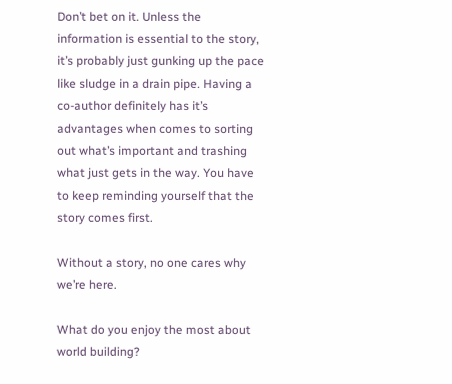Don’t bet on it. Unless the information is essential to the story, it’s probably just gunking up the pace like sludge in a drain pipe. Having a co-author definitely has it’s advantages when comes to sorting out what’s important and trashing what just gets in the way. You have to keep reminding yourself that the story comes first.

Without a story, no one cares why we’re here.

What do you enjoy the most about world building?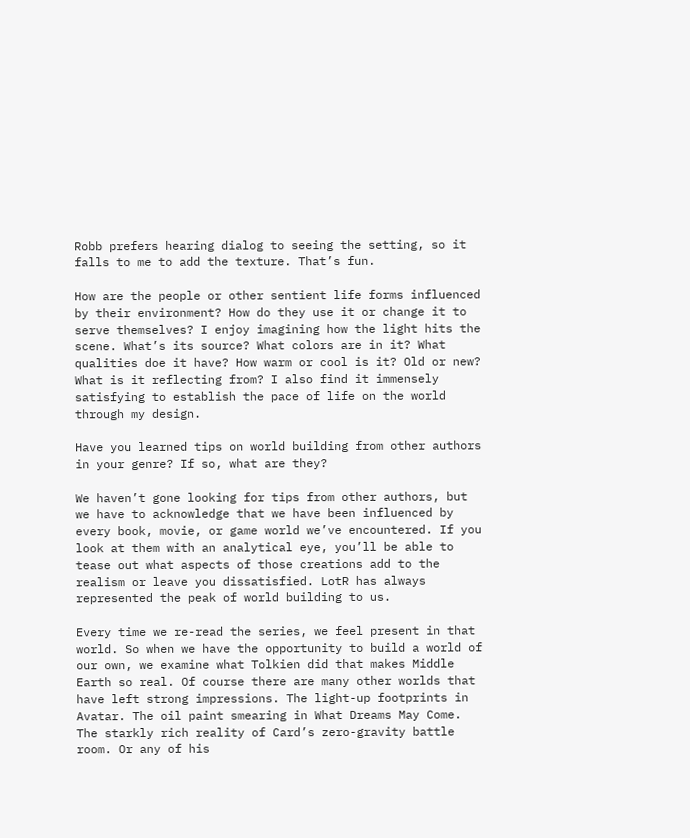Robb prefers hearing dialog to seeing the setting, so it falls to me to add the texture. That’s fun.

How are the people or other sentient life forms influenced by their environment? How do they use it or change it to serve themselves? I enjoy imagining how the light hits the scene. What’s its source? What colors are in it? What qualities doe it have? How warm or cool is it? Old or new? What is it reflecting from? I also find it immensely satisfying to establish the pace of life on the world through my design.

Have you learned tips on world building from other authors in your genre? If so, what are they?

We haven’t gone looking for tips from other authors, but we have to acknowledge that we have been influenced by every book, movie, or game world we’ve encountered. If you look at them with an analytical eye, you’ll be able to tease out what aspects of those creations add to the realism or leave you dissatisfied. LotR has always represented the peak of world building to us.

Every time we re-read the series, we feel present in that world. So when we have the opportunity to build a world of our own, we examine what Tolkien did that makes Middle Earth so real. Of course there are many other worlds that have left strong impressions. The light-up footprints in Avatar. The oil paint smearing in What Dreams May Come. The starkly rich reality of Card’s zero-gravity battle room. Or any of his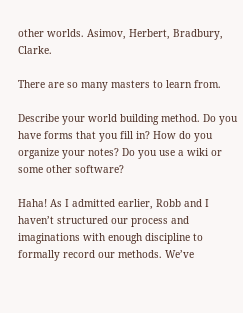other worlds. Asimov, Herbert, Bradbury, Clarke.

There are so many masters to learn from.

Describe your world building method. Do you have forms that you fill in? How do you organize your notes? Do you use a wiki or some other software?

Haha! As I admitted earlier, Robb and I haven’t structured our process and imaginations with enough discipline to formally record our methods. We’ve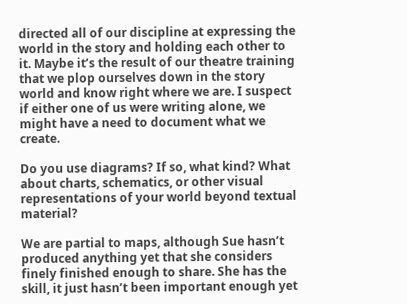directed all of our discipline at expressing the world in the story and holding each other to it. Maybe it’s the result of our theatre training that we plop ourselves down in the story world and know right where we are. I suspect if either one of us were writing alone, we might have a need to document what we create.

Do you use diagrams? If so, what kind? What about charts, schematics, or other visual representations of your world beyond textual material?

We are partial to maps, although Sue hasn’t produced anything yet that she considers finely finished enough to share. She has the skill, it just hasn’t been important enough yet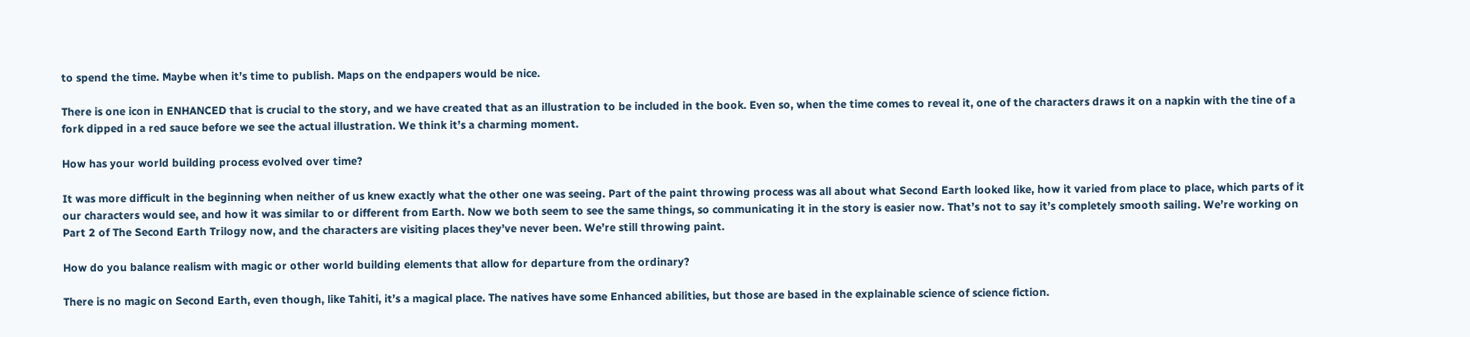to spend the time. Maybe when it’s time to publish. Maps on the endpapers would be nice.

There is one icon in ENHANCED that is crucial to the story, and we have created that as an illustration to be included in the book. Even so, when the time comes to reveal it, one of the characters draws it on a napkin with the tine of a fork dipped in a red sauce before we see the actual illustration. We think it’s a charming moment.

How has your world building process evolved over time?

It was more difficult in the beginning when neither of us knew exactly what the other one was seeing. Part of the paint throwing process was all about what Second Earth looked like, how it varied from place to place, which parts of it our characters would see, and how it was similar to or different from Earth. Now we both seem to see the same things, so communicating it in the story is easier now. That’s not to say it’s completely smooth sailing. We’re working on Part 2 of The Second Earth Trilogy now, and the characters are visiting places they’ve never been. We’re still throwing paint.

How do you balance realism with magic or other world building elements that allow for departure from the ordinary?

There is no magic on Second Earth, even though, like Tahiti, it’s a magical place. The natives have some Enhanced abilities, but those are based in the explainable science of science fiction.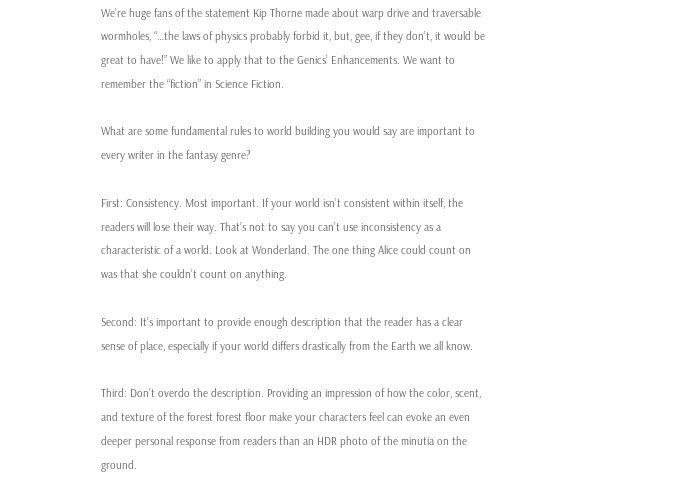We’re huge fans of the statement Kip Thorne made about warp drive and traversable wormholes, “…the laws of physics probably forbid it, but, gee, if they don’t, it would be great to have!” We like to apply that to the Genics’ Enhancements. We want to remember the “fiction” in Science Fiction.

What are some fundamental rules to world building you would say are important to every writer in the fantasy genre?

First: Consistency. Most important. If your world isn’t consistent within itself, the readers will lose their way. That’s not to say you can’t use inconsistency as a characteristic of a world. Look at Wonderland. The one thing Alice could count on was that she couldn’t count on anything.

Second: It’s important to provide enough description that the reader has a clear sense of place, especially if your world differs drastically from the Earth we all know.

Third: Don’t overdo the description. Providing an impression of how the color, scent, and texture of the forest forest floor make your characters feel can evoke an even deeper personal response from readers than an HDR photo of the minutia on the ground.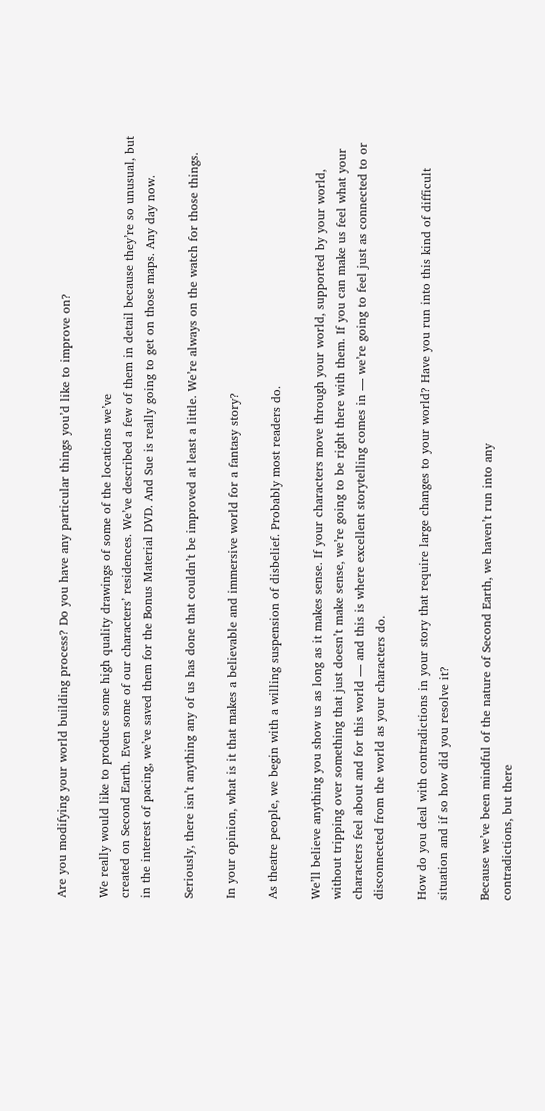Are you modifying your world building process? Do you have any particular things you’d like to improve on?

We really would like to produce some high quality drawings of some of the locations we’ve
created on Second Earth. Even some of our characters’ residences. We’ve described a few of them in detail because they’re so unusual, but in the interest of pacing, we’ve saved them for the Bonus Material DVD. And Sue is really going to get on those maps. Any day now.

Seriously, there isn’t anything any of us has done that couldn’t be improved at least a little. We’re always on the watch for those things.

In your opinion, what is it that makes a believable and immersive world for a fantasy story?

As theatre people, we begin with a willing suspension of disbelief. Probably most readers do.

We’ll believe anything you show us as long as it makes sense. If your characters move through your world, supported by your world, without tripping over something that just doesn’t make sense, we’re going to be right there with them. If you can make us feel what your characters feel about and for this world — and this is where excellent storytelling comes in — we’re going to feel just as connected to or disconnected from the world as your characters do.

How do you deal with contradictions in your story that require large changes to your world? Have you run into this kind of difficult situation and if so how did you resolve it?

Because we’ve been mindful of the nature of Second Earth, we haven’t run into any
contradictions, but there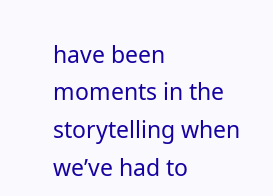have been moments in the storytelling when we’ve had to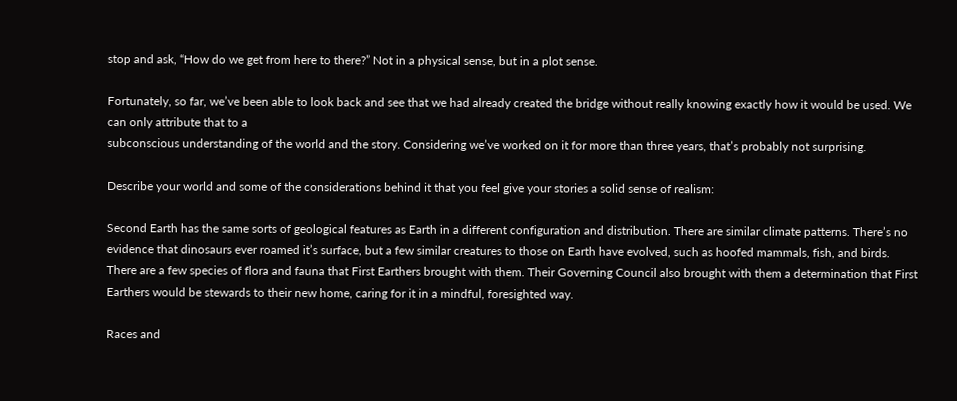stop and ask, “How do we get from here to there?” Not in a physical sense, but in a plot sense.

Fortunately, so far, we’ve been able to look back and see that we had already created the bridge without really knowing exactly how it would be used. We can only attribute that to a
subconscious understanding of the world and the story. Considering we’ve worked on it for more than three years, that’s probably not surprising.

Describe your world and some of the considerations behind it that you feel give your stories a solid sense of realism:

Second Earth has the same sorts of geological features as Earth in a different configuration and distribution. There are similar climate patterns. There’s no evidence that dinosaurs ever roamed it’s surface, but a few similar creatures to those on Earth have evolved, such as hoofed mammals, fish, and birds. There are a few species of flora and fauna that First Earthers brought with them. Their Governing Council also brought with them a determination that First Earthers would be stewards to their new home, caring for it in a mindful, foresighted way.

Races and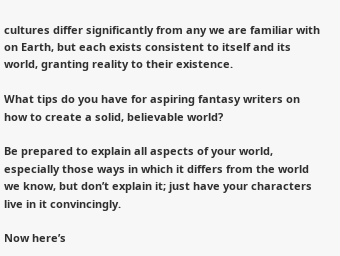cultures differ significantly from any we are familiar with on Earth, but each exists consistent to itself and its world, granting reality to their existence.

What tips do you have for aspiring fantasy writers on how to create a solid, believable world?

Be prepared to explain all aspects of your world, especially those ways in which it differs from the world we know, but don’t explain it; just have your characters live in it convincingly.

Now here’s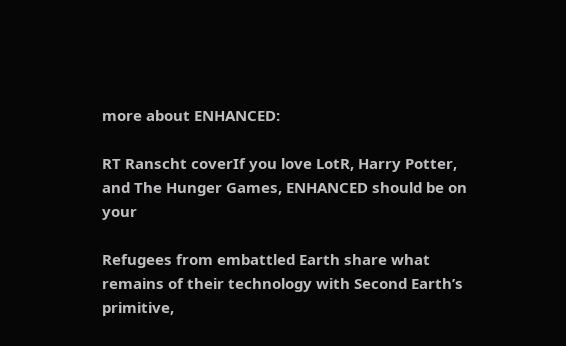more about ENHANCED:

RT Ranscht coverIf you love LotR, Harry Potter, and The Hunger Games, ENHANCED should be on your

Refugees from embattled Earth share what remains of their technology with Second Earth’s primitive,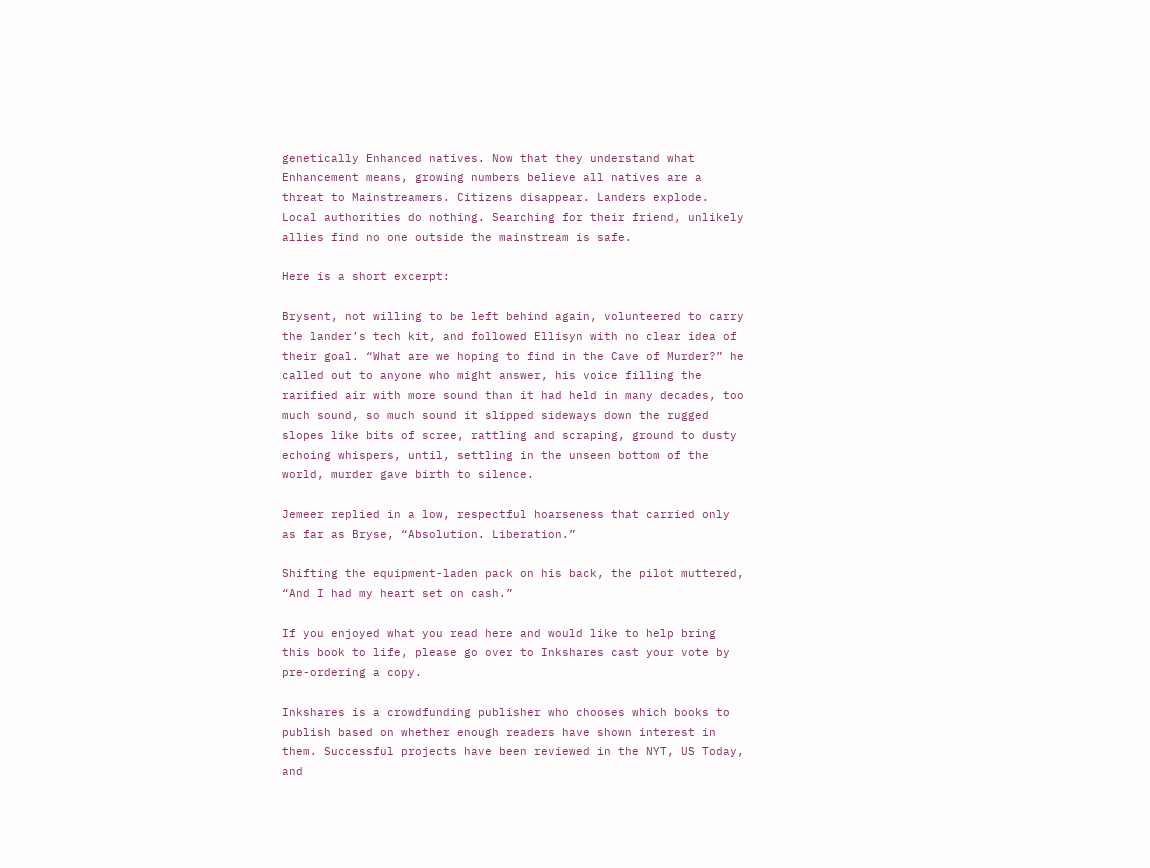genetically Enhanced natives. Now that they understand what Enhancement means, growing numbers believe all natives are a threat to Mainstreamers. Citizens disappear. Landers explode. Local authorities do nothing. Searching for their friend, unlikely allies find no one outside the mainstream is safe.

Here is a short excerpt:

Brysent, not willing to be left behind again, volunteered to carry the lander’s tech kit, and followed Ellisyn with no clear idea of their goal. “What are we hoping to find in the Cave of Murder?” he called out to anyone who might answer, his voice filling the rarified air with more sound than it had held in many decades, too much sound, so much sound it slipped sideways down the rugged slopes like bits of scree, rattling and scraping, ground to dusty echoing whispers, until, settling in the unseen bottom of the world, murder gave birth to silence.

Jemeer replied in a low, respectful hoarseness that carried only as far as Bryse, “Absolution. Liberation.”

Shifting the equipment-laden pack on his back, the pilot muttered, “And I had my heart set on cash.”

If you enjoyed what you read here and would like to help bring this book to life, please go over to Inkshares cast your vote by pre-ordering a copy.

Inkshares is a crowdfunding publisher who chooses which books to publish based on whether enough readers have shown interest in them. Successful projects have been reviewed in the NYT, US Today, and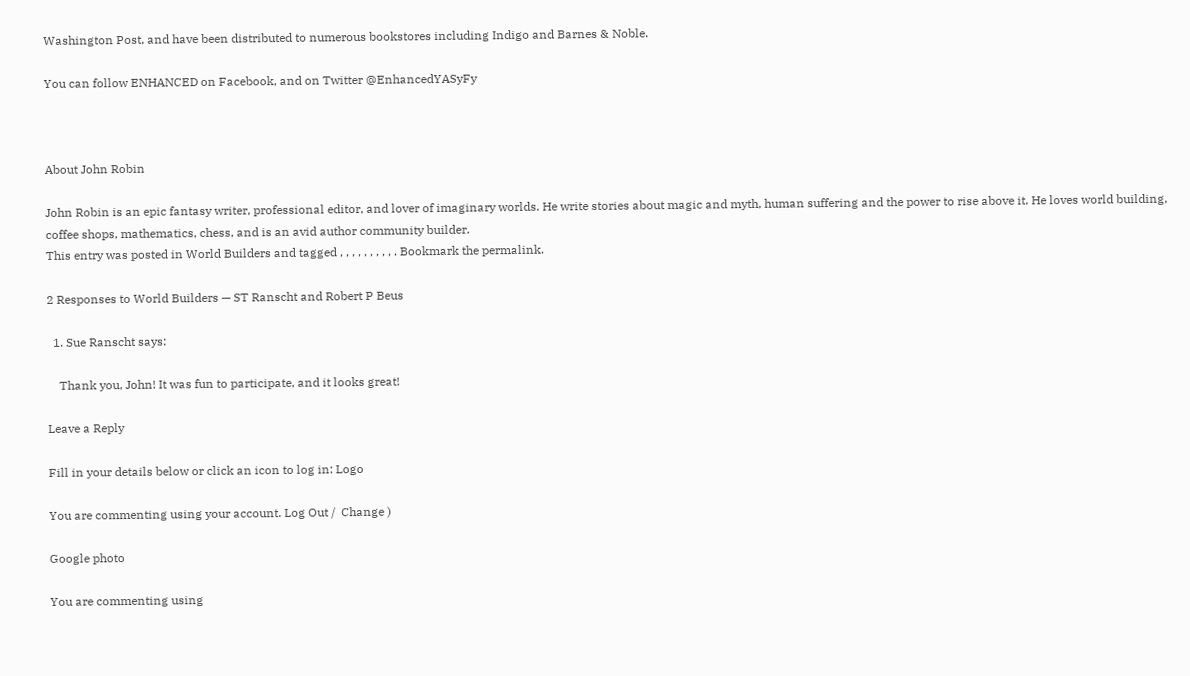Washington Post, and have been distributed to numerous bookstores including Indigo and Barnes & Noble.

You can follow ENHANCED on Facebook, and on Twitter @EnhancedYASyFy



About John Robin

John Robin is an epic fantasy writer, professional editor, and lover of imaginary worlds. He write stories about magic and myth, human suffering and the power to rise above it. He loves world building, coffee shops, mathematics, chess, and is an avid author community builder.
This entry was posted in World Builders and tagged , , , , , , , , , . Bookmark the permalink.

2 Responses to World Builders — ST Ranscht and Robert P Beus

  1. Sue Ranscht says:

    Thank you, John! It was fun to participate, and it looks great!

Leave a Reply

Fill in your details below or click an icon to log in: Logo

You are commenting using your account. Log Out /  Change )

Google photo

You are commenting using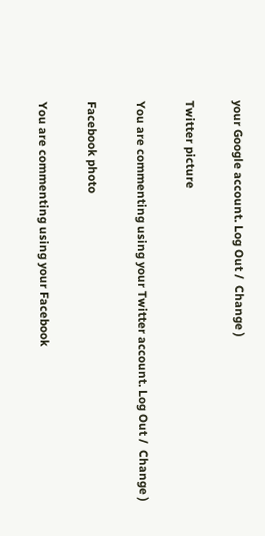your Google account. Log Out /  Change )

Twitter picture

You are commenting using your Twitter account. Log Out /  Change )

Facebook photo

You are commenting using your Facebook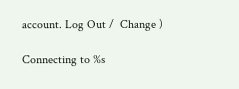account. Log Out /  Change )

Connecting to %s